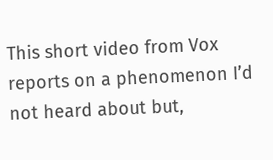This short video from Vox reports on a phenomenon I’d not heard about but,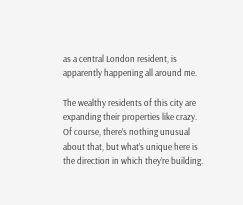as a central London resident, is apparently happening all around me.

The wealthy residents of this city are expanding their properties like crazy. Of course, there’s nothing unusual about that, but what’s unique here is the direction in which they’re building.